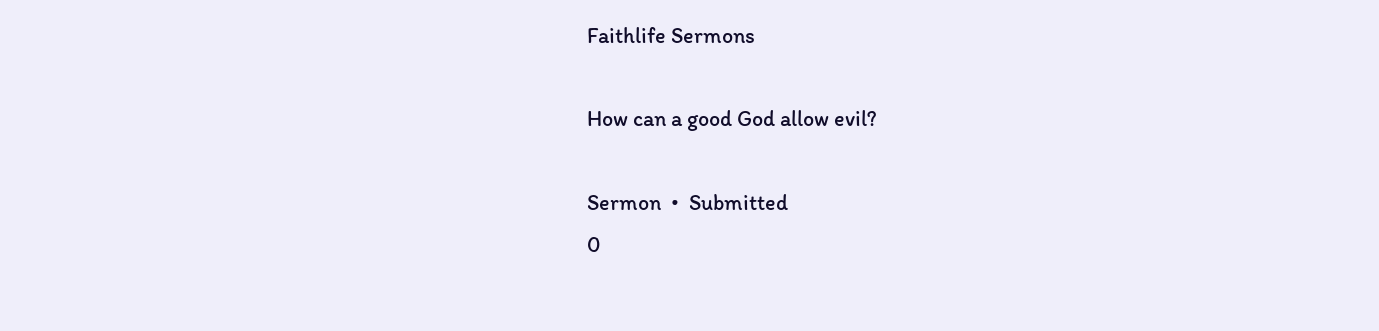Faithlife Sermons

How can a good God allow evil?

Sermon  •  Submitted
0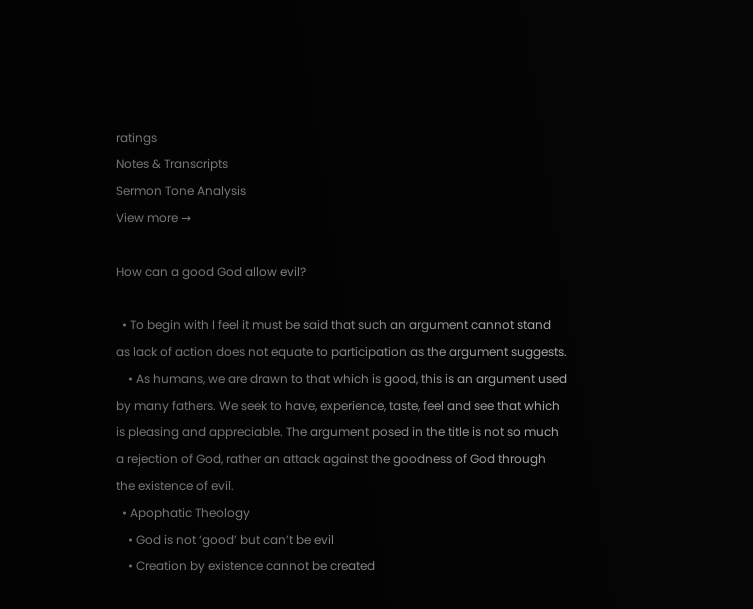ratings
Notes & Transcripts
Sermon Tone Analysis
View more →

How can a good God allow evil?

  • To begin with I feel it must be said that such an argument cannot stand as lack of action does not equate to participation as the argument suggests.
    • As humans, we are drawn to that which is good, this is an argument used by many fathers. We seek to have, experience, taste, feel and see that which is pleasing and appreciable. The argument posed in the title is not so much a rejection of God, rather an attack against the goodness of God through the existence of evil.
  • Apophatic Theology
    • God is not ‘good’ but can’t be evil
    • Creation by existence cannot be created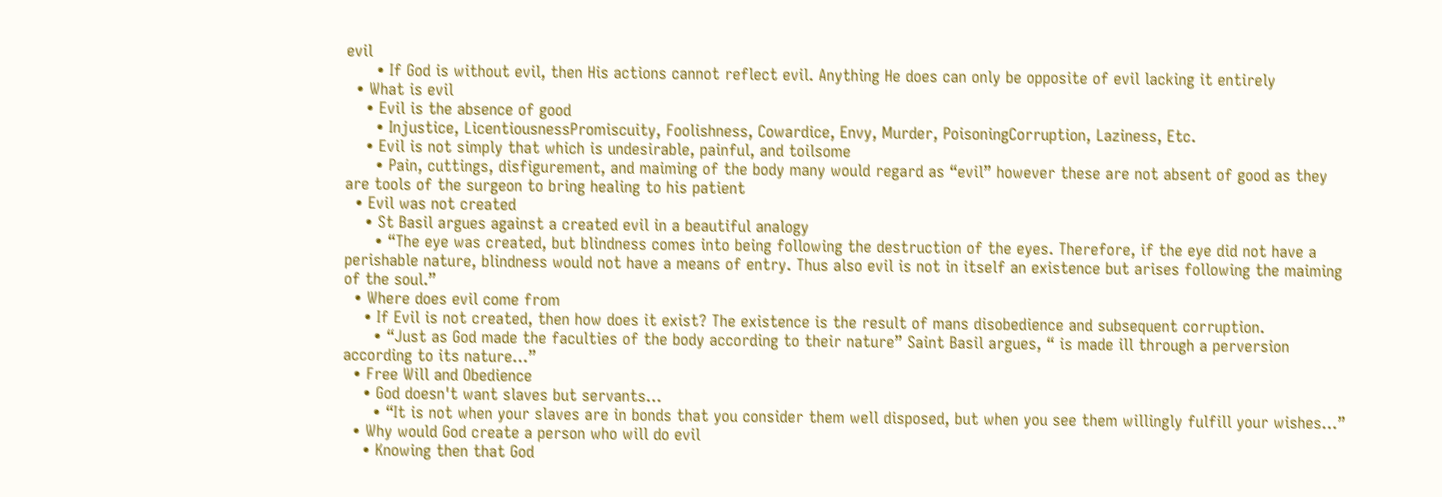evil
      • If God is without evil, then His actions cannot reflect evil. Anything He does can only be opposite of evil lacking it entirely
  • What is evil
    • Evil is the absence of good
      • Injustice, LicentiousnessPromiscuity, Foolishness, Cowardice, Envy, Murder, PoisoningCorruption, Laziness, Etc.
    • Evil is not simply that which is undesirable, painful, and toilsome
      • Pain, cuttings, disfigurement, and maiming of the body many would regard as “evil” however these are not absent of good as they are tools of the surgeon to bring healing to his patient
  • Evil was not created
    • St Basil argues against a created evil in a beautiful analogy
      • “The eye was created, but blindness comes into being following the destruction of the eyes. Therefore, if the eye did not have a perishable nature, blindness would not have a means of entry. Thus also evil is not in itself an existence but arises following the maiming of the soul.”
  • Where does evil come from
    • If Evil is not created, then how does it exist? The existence is the result of mans disobedience and subsequent corruption.
      • “Just as God made the faculties of the body according to their nature” Saint Basil argues, “ is made ill through a perversion according to its nature…”
  • Free Will and Obedience
    • God doesn't want slaves but servants…
      • “It is not when your slaves are in bonds that you consider them well disposed, but when you see them willingly fulfill your wishes…”
  • Why would God create a person who will do evil
    • Knowing then that God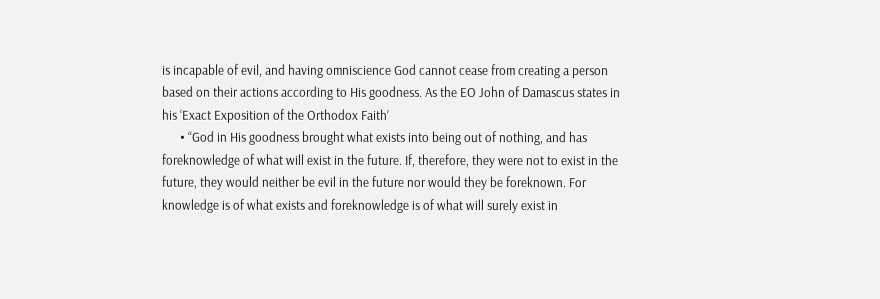is incapable of evil, and having omniscience God cannot cease from creating a person based on their actions according to His goodness. As the EO John of Damascus states in his ‘Exact Exposition of the Orthodox Faith’
      • “God in His goodness brought what exists into being out of nothing, and has foreknowledge of what will exist in the future. If, therefore, they were not to exist in the future, they would neither be evil in the future nor would they be foreknown. For knowledge is of what exists and foreknowledge is of what will surely exist in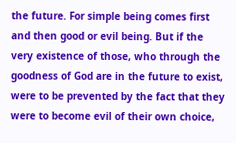the future. For simple being comes first and then good or evil being. But if the very existence of those, who through the goodness of God are in the future to exist, were to be prevented by the fact that they were to become evil of their own choice,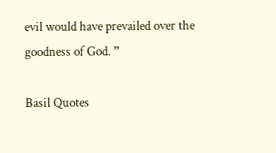evil would have prevailed over the goodness of God. ”

Basil Quotes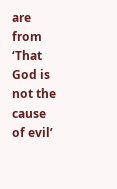are from ‘That God is not the cause of evil’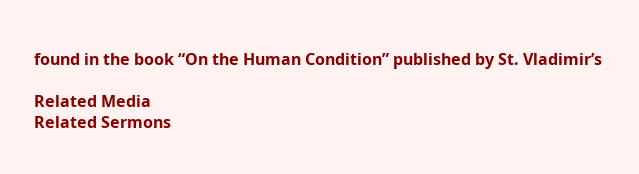found in the book “On the Human Condition” published by St. Vladimir’s

Related Media
Related Sermons